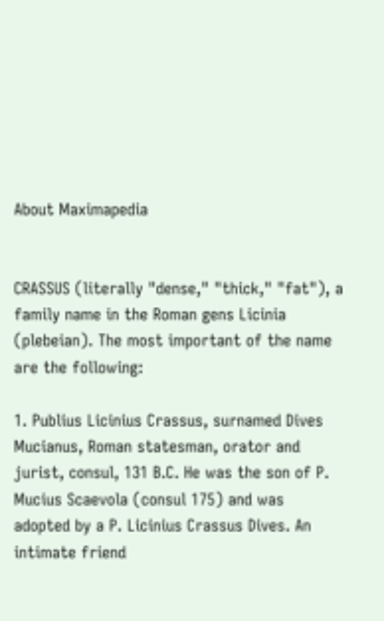About Maximapedia


CRASSUS (literally "dense," "thick," "fat"), a family name in the Roman gens Licinia (plebeian). The most important of the name are the following:

1. Publius Licinius Crassus, surnamed Dives Mucianus, Roman statesman, orator and jurist, consul, 131 B.C. He was the son of P. Mucius Scaevola (consul 175) and was adopted by a P. Licinius Crassus Dives. An intimate friend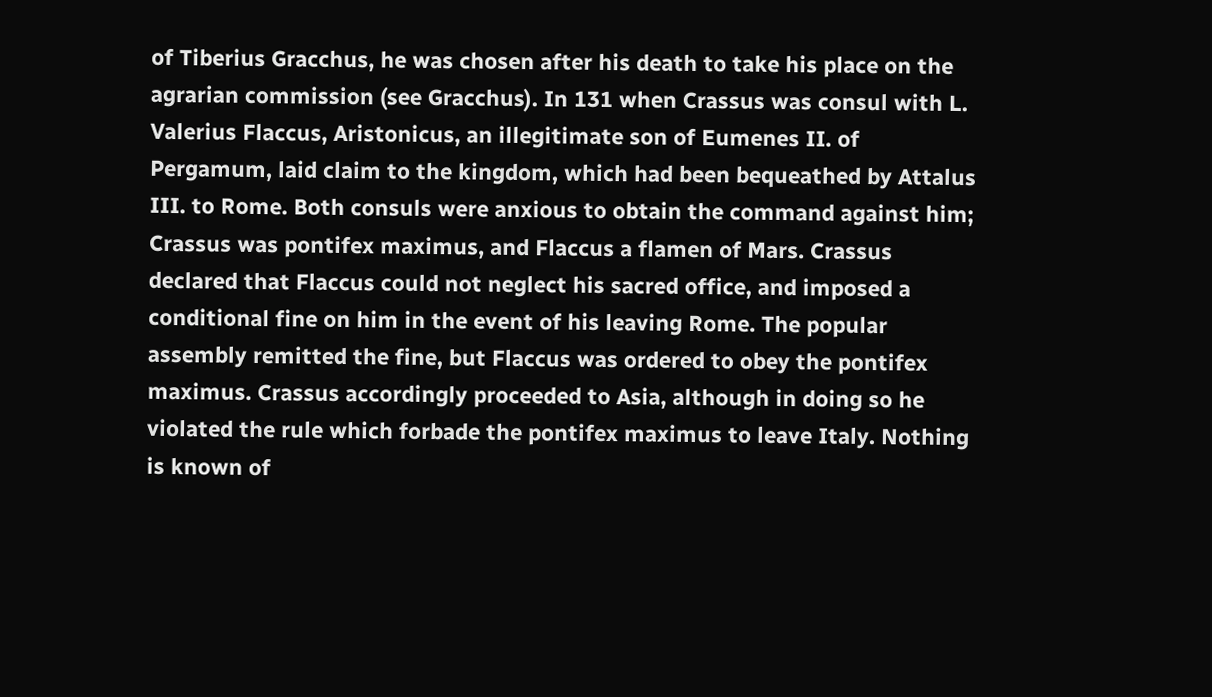of Tiberius Gracchus, he was chosen after his death to take his place on the agrarian commission (see Gracchus). In 131 when Crassus was consul with L. Valerius Flaccus, Aristonicus, an illegitimate son of Eumenes II. of Pergamum, laid claim to the kingdom, which had been bequeathed by Attalus III. to Rome. Both consuls were anxious to obtain the command against him; Crassus was pontifex maximus, and Flaccus a flamen of Mars. Crassus declared that Flaccus could not neglect his sacred office, and imposed a conditional fine on him in the event of his leaving Rome. The popular assembly remitted the fine, but Flaccus was ordered to obey the pontifex maximus. Crassus accordingly proceeded to Asia, although in doing so he violated the rule which forbade the pontifex maximus to leave Italy. Nothing is known of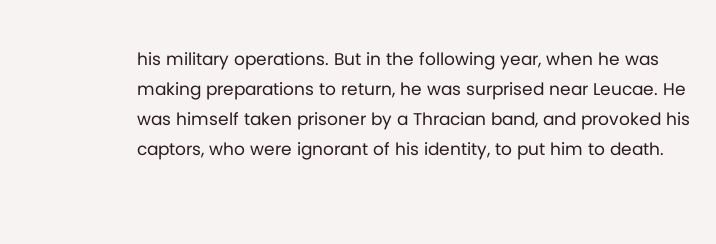his military operations. But in the following year, when he was making preparations to return, he was surprised near Leucae. He was himself taken prisoner by a Thracian band, and provoked his captors, who were ignorant of his identity, to put him to death.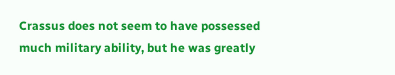Crassus does not seem to have possessed much military ability, but he was greatly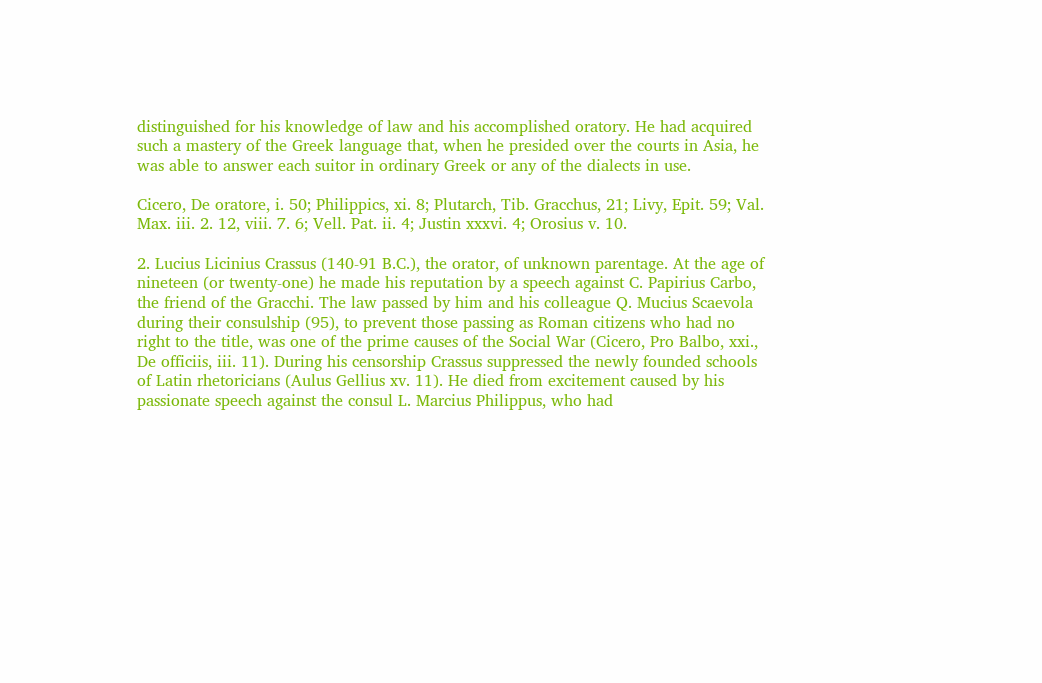distinguished for his knowledge of law and his accomplished oratory. He had acquired such a mastery of the Greek language that, when he presided over the courts in Asia, he was able to answer each suitor in ordinary Greek or any of the dialects in use.

Cicero, De oratore, i. 50; Philippics, xi. 8; Plutarch, Tib. Gracchus, 21; Livy, Epit. 59; Val. Max. iii. 2. 12, viii. 7. 6; Vell. Pat. ii. 4; Justin xxxvi. 4; Orosius v. 10.

2. Lucius Licinius Crassus (140-91 B.C.), the orator, of unknown parentage. At the age of nineteen (or twenty-one) he made his reputation by a speech against C. Papirius Carbo, the friend of the Gracchi. The law passed by him and his colleague Q. Mucius Scaevola during their consulship (95), to prevent those passing as Roman citizens who had no right to the title, was one of the prime causes of the Social War (Cicero, Pro Balbo, xxi., De officiis, iii. 11). During his censorship Crassus suppressed the newly founded schools of Latin rhetoricians (Aulus Gellius xv. 11). He died from excitement caused by his passionate speech against the consul L. Marcius Philippus, who had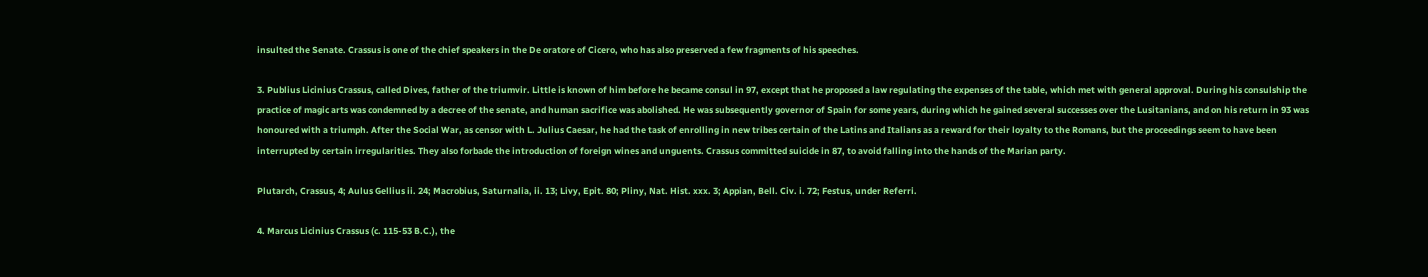insulted the Senate. Crassus is one of the chief speakers in the De oratore of Cicero, who has also preserved a few fragments of his speeches.

3. Publius Licinius Crassus, called Dives, father of the triumvir. Little is known of him before he became consul in 97, except that he proposed a law regulating the expenses of the table, which met with general approval. During his consulship the practice of magic arts was condemned by a decree of the senate, and human sacrifice was abolished. He was subsequently governor of Spain for some years, during which he gained several successes over the Lusitanians, and on his return in 93 was honoured with a triumph. After the Social War, as censor with L. Julius Caesar, he had the task of enrolling in new tribes certain of the Latins and Italians as a reward for their loyalty to the Romans, but the proceedings seem to have been interrupted by certain irregularities. They also forbade the introduction of foreign wines and unguents. Crassus committed suicide in 87, to avoid falling into the hands of the Marian party.

Plutarch, Crassus, 4; Aulus Gellius ii. 24; Macrobius, Saturnalia, ii. 13; Livy, Epit. 80; Pliny, Nat. Hist. xxx. 3; Appian, Bell. Civ. i. 72; Festus, under Referri.

4. Marcus Licinius Crassus (c. 115-53 B.C.), the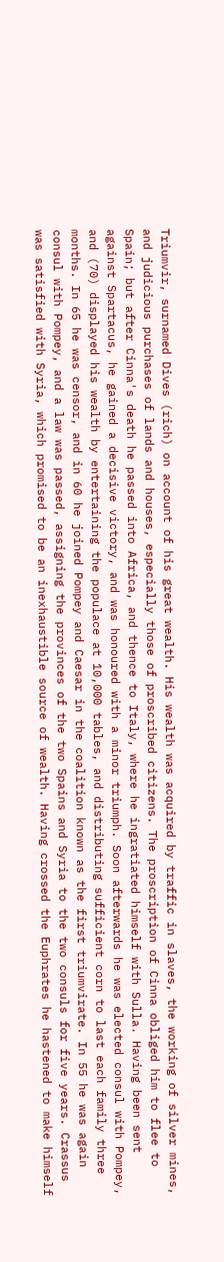Triumvir, surnamed Dives (rich) on account of his great wealth. His wealth was acquired by traffic in slaves, the working of silver mines, and judicious purchases of lands and houses, especially those of proscribed citizens. The proscription of Cinna obliged him to flee to Spain; but after Cinna's death he passed into Africa, and thence to Italy, where he ingratiated himself with Sulla. Having been sent against Spartacus, he gained a decisive victory, and was honoured with a minor triumph. Soon afterwards he was elected consul with Pompey, and (70) displayed his wealth by entertaining the populace at 10,000 tables, and distributing sufficient corn to last each family three months. In 65 he was censor, and in 60 he joined Pompey and Caesar in the coalition known as the first triumvirate. In 55 he was again consul with Pompey, and a law was passed, assigning the provinces of the two Spains and Syria to the two consuls for five years. Crassus was satisfied with Syria, which promised to be an inexhaustible source of wealth. Having crossed the Euphrates he hastened to make himself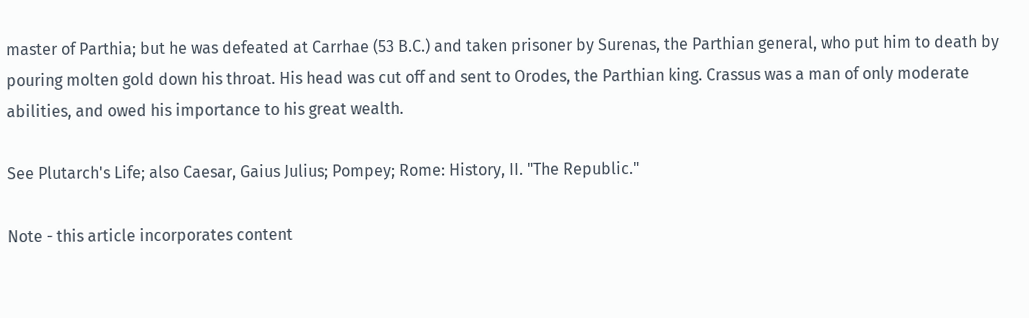master of Parthia; but he was defeated at Carrhae (53 B.C.) and taken prisoner by Surenas, the Parthian general, who put him to death by pouring molten gold down his throat. His head was cut off and sent to Orodes, the Parthian king. Crassus was a man of only moderate abilities, and owed his importance to his great wealth.

See Plutarch's Life; also Caesar, Gaius Julius; Pompey; Rome: History, II. "The Republic."

Note - this article incorporates content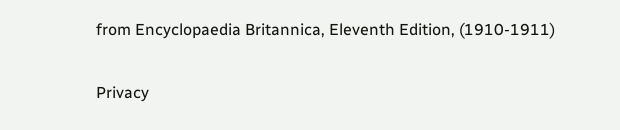from Encyclopaedia Britannica, Eleventh Edition, (1910-1911)

Privacy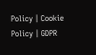Policy | Cookie Policy | GDPR